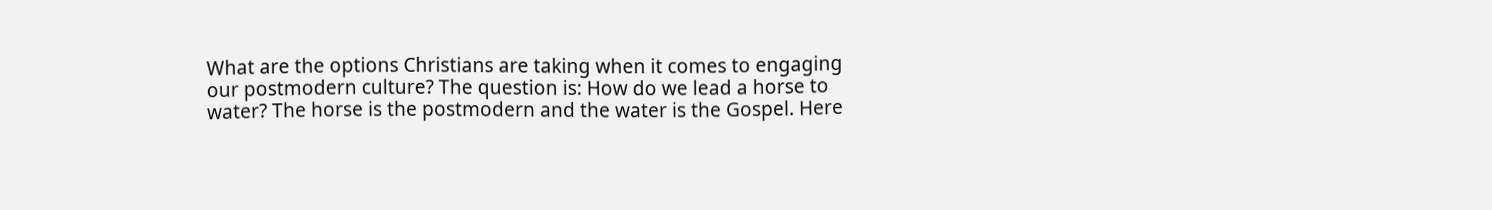What are the options Christians are taking when it comes to engaging our postmodern culture? The question is: How do we lead a horse to water? The horse is the postmodern and the water is the Gospel. Here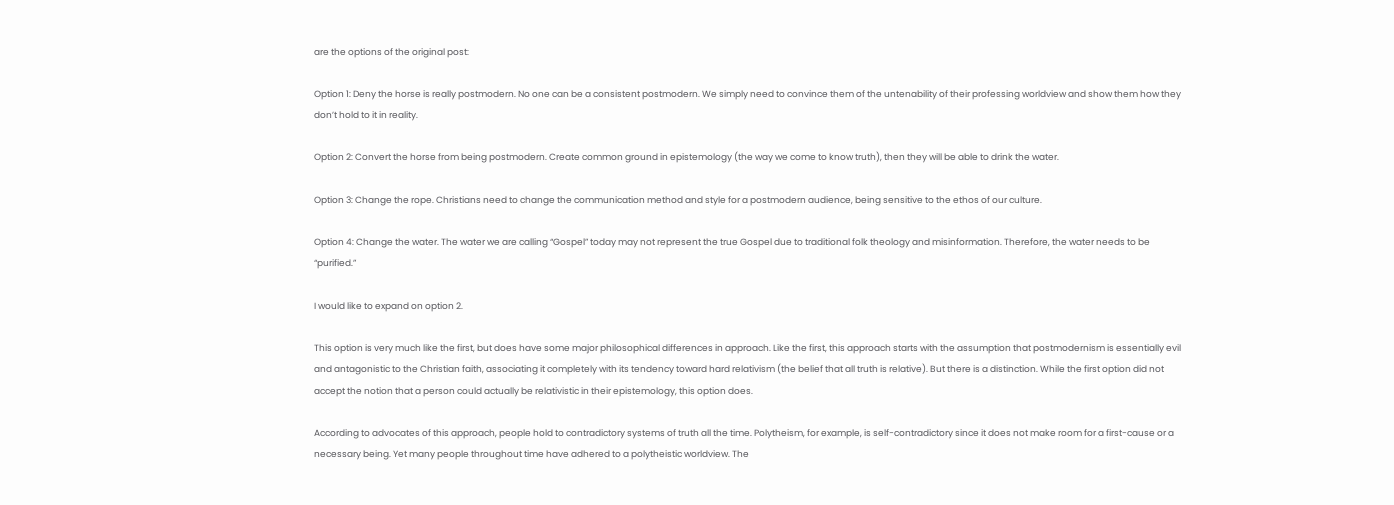are the options of the original post:

Option 1: Deny the horse is really postmodern. No one can be a consistent postmodern. We simply need to convince them of the untenability of their professing worldview and show them how they don’t hold to it in reality.

Option 2: Convert the horse from being postmodern. Create common ground in epistemology (the way we come to know truth), then they will be able to drink the water.

Option 3: Change the rope. Christians need to change the communication method and style for a postmodern audience, being sensitive to the ethos of our culture.

Option 4: Change the water. The water we are calling “Gospel” today may not represent the true Gospel due to traditional folk theology and misinformation. Therefore, the water needs to be “purified.”

I would like to expand on option 2.

This option is very much like the first, but does have some major philosophical differences in approach. Like the first, this approach starts with the assumption that postmodernism is essentially evil and antagonistic to the Christian faith, associating it completely with its tendency toward hard relativism (the belief that all truth is relative). But there is a distinction. While the first option did not accept the notion that a person could actually be relativistic in their epistemology, this option does.

According to advocates of this approach, people hold to contradictory systems of truth all the time. Polytheism, for example, is self-contradictory since it does not make room for a first-cause or a necessary being. Yet many people throughout time have adhered to a polytheistic worldview. The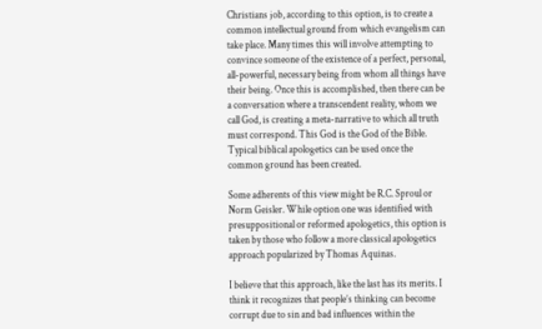Christians job, according to this option, is to create a common intellectual ground from which evangelism can take place. Many times this will involve attempting to convince someone of the existence of a perfect, personal, all-powerful, necessary being from whom all things have their being. Once this is accomplished, then there can be a conversation where a transcendent reality, whom we call God, is creating a meta-narrative to which all truth must correspond. This God is the God of the Bible. Typical biblical apologetics can be used once the common ground has been created.

Some adherents of this view might be R.C. Sproul or Norm Geisler. While option one was identified with presuppositional or reformed apologetics, this option is taken by those who follow a more classical apologetics approach popularized by Thomas Aquinas.

I believe that this approach, like the last has its merits. I think it recognizes that people’s thinking can become corrupt due to sin and bad influences within the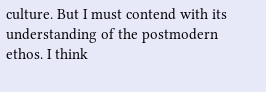culture. But I must contend with its understanding of the postmodern ethos. I think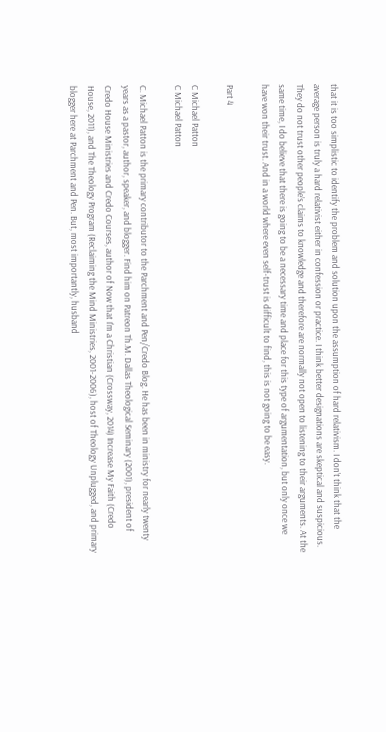that it is too simplistic to identify the problem and solution upon the assumption of hard relativism. I don’t think that the average person is truly a hard relativist either in confession or practice. I think better designations are skeptical and suspicious. They do not trust other people’s claims to knowledge and therefore are normally not open to listening to their arguments. At the same time, I do believe that there is going to be a necessary time and place for this type of argumentation, but only once we have won their trust. And in a world where even self-trust is difficult to find, this is not going to be easy.

Part 4

C Michael Patton
C Michael Patton

C. Michael Patton is the primary contributor to the Parchment and Pen/Credo Blog. He has been in ministry for nearly twenty years as a pastor, author, speaker, and blogger. Find him on Patreon Th.M. Dallas Theological Seminary (2001), president of Credo House Ministries and Credo Courses, author of Now that I'm a Christian (Crossway, 2014) Increase My Faith (Credo House, 2011), and The Theology Program (Reclaiming the Mind Ministries, 2001-2006), host of Theology Unplugged, and primary blogger here at Parchment and Pen. But, most importantly, husband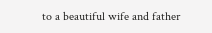to a beautiful wife and father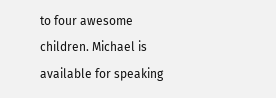to four awesome children. Michael is available for speaking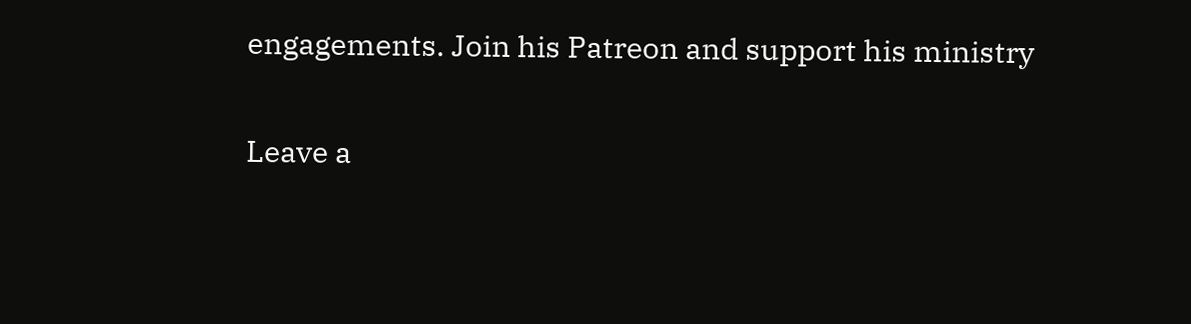engagements. Join his Patreon and support his ministry

Leave a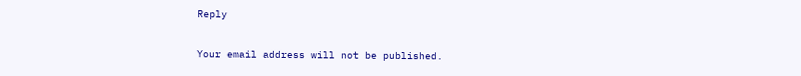Reply

Your email address will not be published.